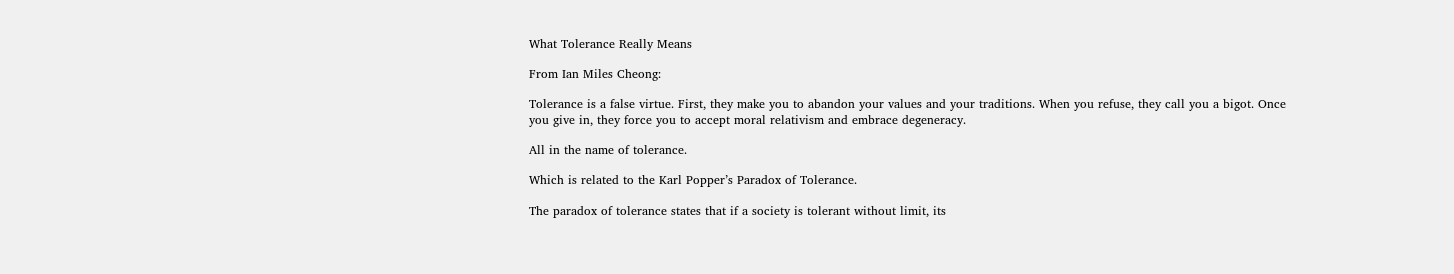What Tolerance Really Means

From Ian Miles Cheong:

Tolerance is a false virtue. First, they make you to abandon your values and your traditions. When you refuse, they call you a bigot. Once you give in, they force you to accept moral relativism and embrace degeneracy.

All in the name of tolerance.

Which is related to the Karl Popper’s Paradox of Tolerance.

The paradox of tolerance states that if a society is tolerant without limit, its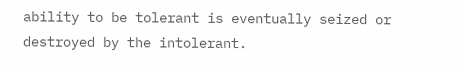ability to be tolerant is eventually seized or destroyed by the intolerant.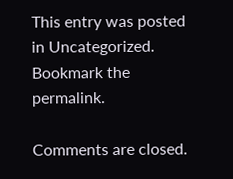This entry was posted in Uncategorized. Bookmark the permalink.

Comments are closed.